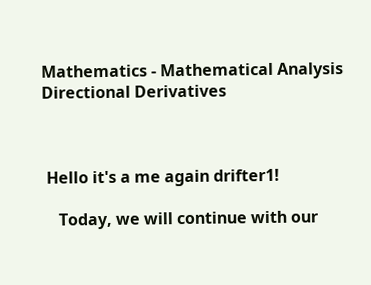Mathematics - Mathematical Analysis Directional Derivatives



 Hello it's a me again drifter1!

    Today, we will continue with our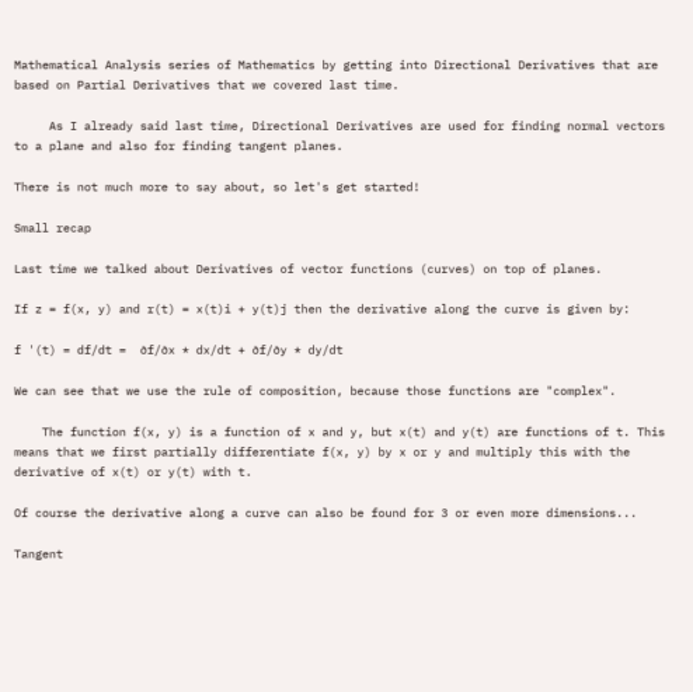Mathematical Analysis series of Mathematics by getting into Directional Derivatives that are based on Partial Derivatives that we covered last time.

     As I already said last time, Directional Derivatives are used for finding normal vectors to a plane and also for finding tangent planes.

There is not much more to say about, so let's get started!

Small recap

Last time we talked about Derivatives of vector functions (curves) on top of planes.

If z = f(x, y) and r(t) = x(t)i + y(t)j then the derivative along the curve is given by:

f '(t) = df/dt =  ∂f/∂x * dx/dt + ∂f/∂y * dy/dt

We can see that we use the rule of composition, because those functions are "complex".

    The function f(x, y) is a function of x and y, but x(t) and y(t) are functions of t. This means that we first partially differentiate f(x, y) by x or y and multiply this with the derivative of x(t) or y(t) with t.

Of course the derivative along a curve can also be found for 3 or even more dimensions...

Tangent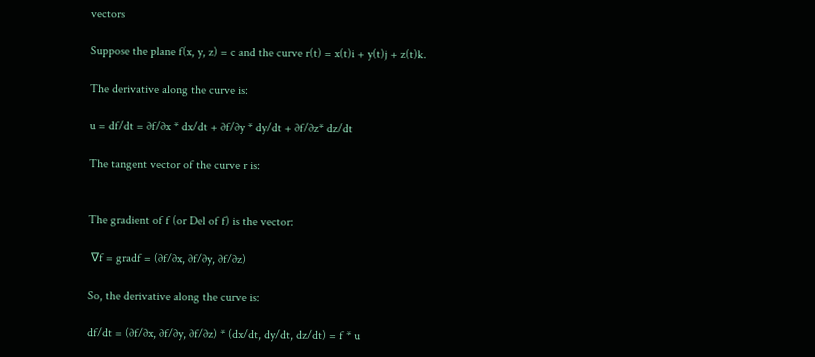vectors

Suppose the plane f(x, y, z) = c and the curve r(t) = x(t)i + y(t)j + z(t)k.

The derivative along the curve is:

u = df/dt = ∂f/∂x * dx/dt + ∂f/∂y * dy/dt + ∂f/∂z* dz/dt

The tangent vector of the curve r is:


The gradient of f (or Del of f) is the vector:

 ∇f = gradf = (∂f/∂x, ∂f/∂y, ∂f/∂z)

So, the derivative along the curve is:

df/dt = (∂f/∂x, ∂f/∂y, ∂f/∂z) * (dx/dt, dy/dt, dz/dt) = f * u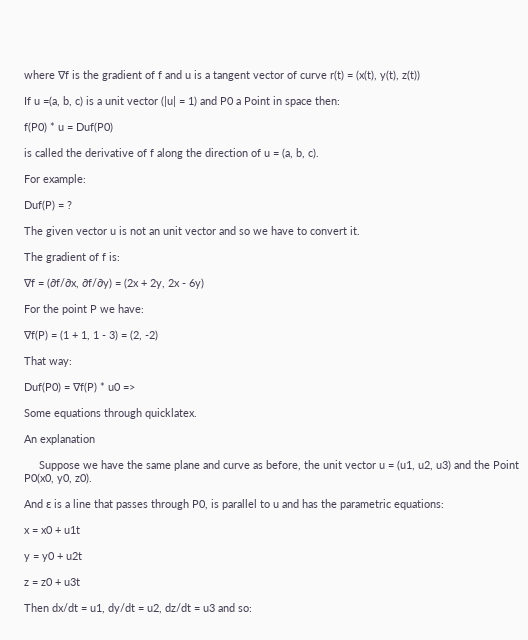where ∇f is the gradient of f and u is a tangent vector of curve r(t) = (x(t), y(t), z(t))

If u =(a, b, c) is a unit vector (|u| = 1) and P0 a Point in space then:

f(P0) * u = Duf(P0)

is called the derivative of f along the direction of u = (a, b, c).

For example:

Duf(P) = ?

The given vector u is not an unit vector and so we have to convert it.

The gradient of f is:

∇f = (∂f/∂x, ∂f/∂y) = (2x + 2y, 2x - 6y)

For the point P we have:

∇f(P) = (1 + 1, 1 - 3) = (2, -2)

That way:

Duf(P0) = ∇f(P) * u0 =>

Some equations through quicklatex.

An explanation

     Suppose we have the same plane and curve as before, the unit vector u = (u1, u2, u3) and the Point P0(x0, y0, z0).

And ε is a line that passes through P0, is parallel to u and has the parametric equations:

x = x0 + u1t

y = y0 + u2t

z = z0 + u3t

Then dx/dt = u1, dy/dt = u2, dz/dt = u3 and so: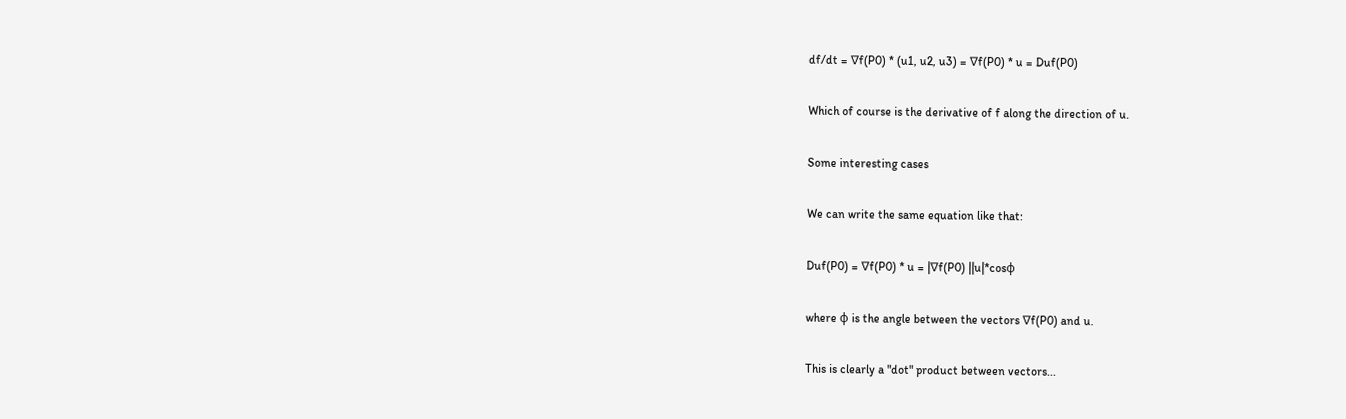df/dt = ∇f(P0) * (u1, u2, u3) = ∇f(P0) * u = Duf(P0)

Which of course is the derivative of f along the direction of u.

Some interesting cases

We can write the same equation like that:

Duf(P0) = ∇f(P0) * u = |∇f(P0) ||u|*cosφ

where φ is the angle between the vectors ∇f(P0) and u.

This is clearly a "dot" product between vectors...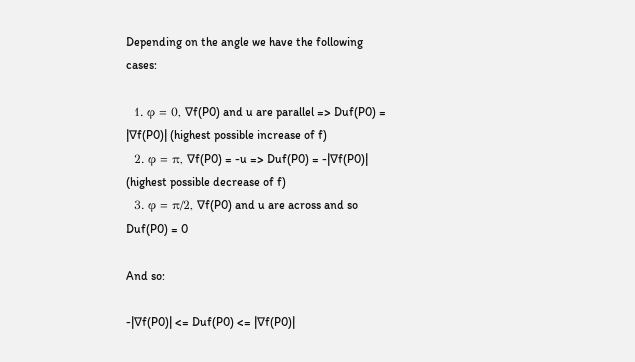Depending on the angle we have the following cases:

  1. φ = 0, ∇f(P0) and u are parallel => Duf(P0) = |∇f(P0)| (highest possible increase of f)
  2. φ = π, ∇f(P0) = -u => Duf(P0) = -|∇f(P0)| (highest possible decrease of f)
  3. φ = π/2, ∇f(P0) and u are across and so Duf(P0) = 0

And so:

-|∇f(P0)| <= Duf(P0) <= |∇f(P0)|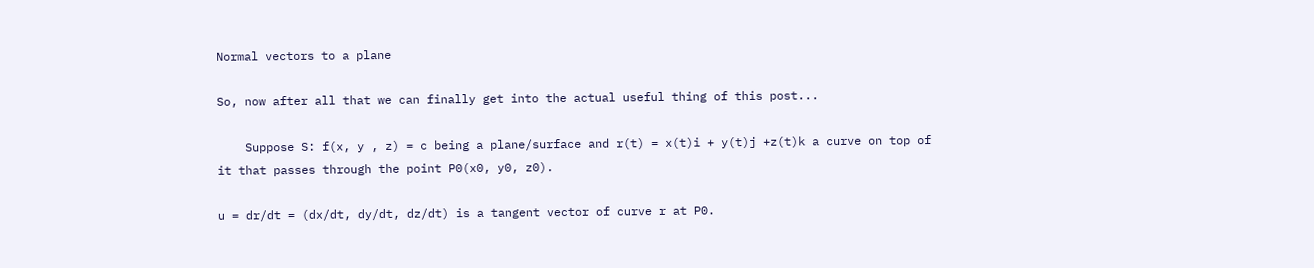Normal vectors to a plane

So, now after all that we can finally get into the actual useful thing of this post...

    Suppose S: f(x, y , z) = c being a plane/surface and r(t) = x(t)i + y(t)j +z(t)k a curve on top of it that passes through the point P0(x0, y0, z0).

u = dr/dt = (dx/dt, dy/dt, dz/dt) is a tangent vector of curve r at P0.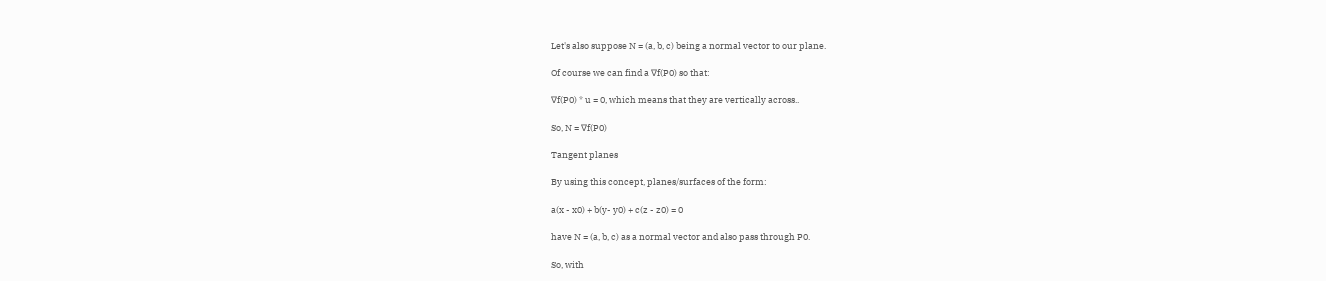Let's also suppose N = (a, b, c) being a normal vector to our plane.

Of course we can find a ∇f(P0) so that:

∇f(P0) * u = 0, which means that they are vertically across..

So, N = ∇f(P0)

Tangent planes

By using this concept, planes/surfaces of the form:

a(x - x0) + b(y- y0) + c(z - z0) = 0

have N = (a, b, c) as a normal vector and also pass through P0.

So, with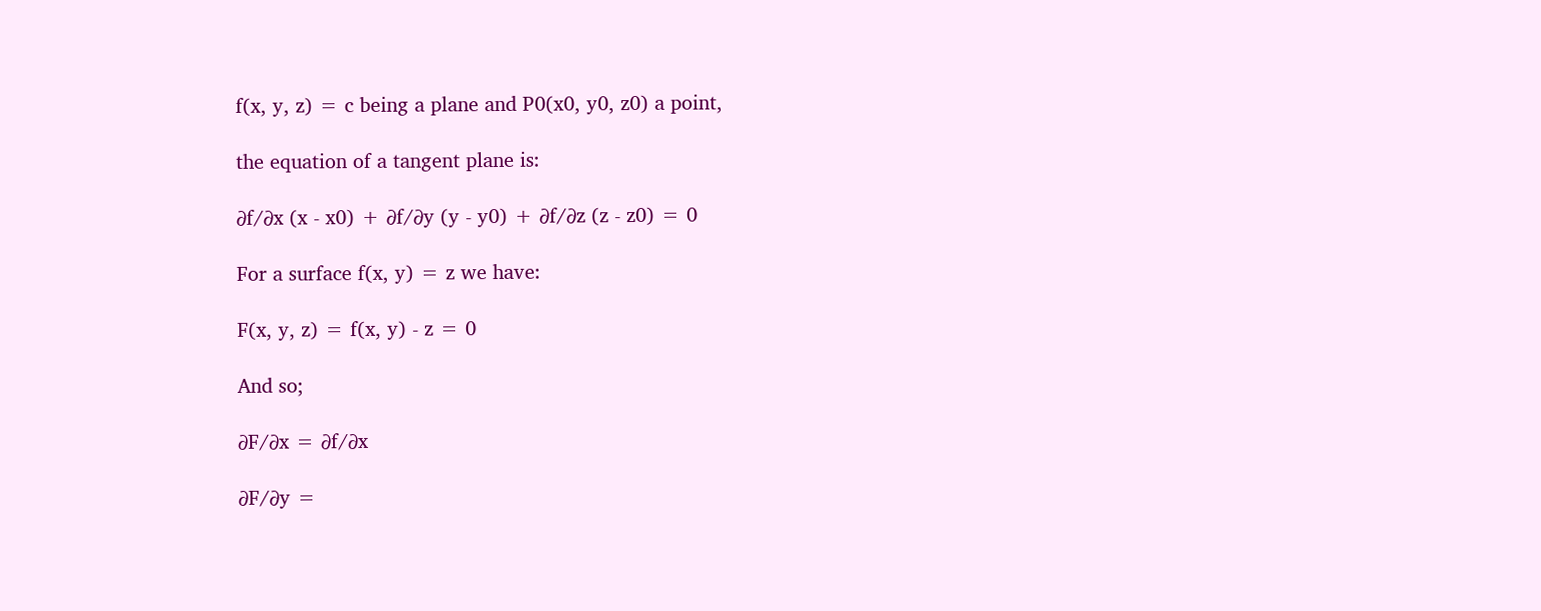f(x, y, z) = c being a plane and P0(x0, y0, z0) a point,

the equation of a tangent plane is:

∂f/∂x (x - x0) + ∂f/∂y (y - y0) + ∂f/∂z (z - z0) = 0

For a surface f(x, y) = z we have:

F(x, y, z) = f(x, y) - z = 0

And so;

∂F/∂x = ∂f/∂x

∂F/∂y =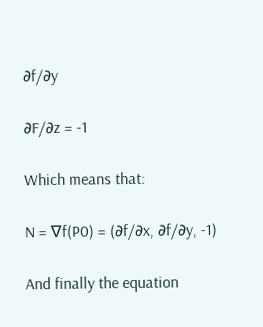∂f/∂y

∂F/∂z = -1

Which means that:

N = ∇f(P0) = (∂f/∂x, ∂f/∂y, -1)

And finally the equation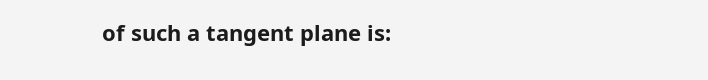of such a tangent plane is: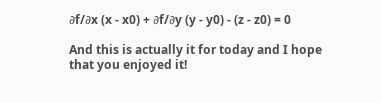∂f/∂x (x - x0) + ∂f/∂y (y - y0) - (z - z0) = 0

And this is actually it for today and I hope that you enjoyed it!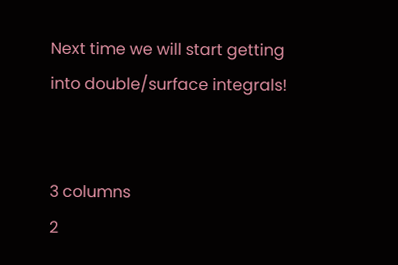Next time we will start getting into double/surface integrals!


3 columns
2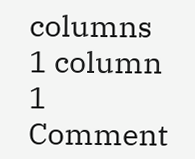columns
1 column
1 Comment